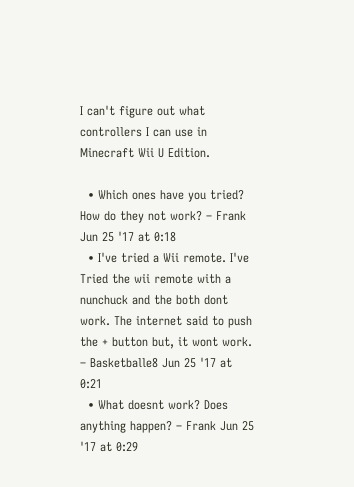I can't figure out what controllers I can use in Minecraft Wii U Edition.

  • Which ones have you tried? How do they not work? – Frank Jun 25 '17 at 0:18
  • I've tried a Wii remote. I've Tried the wii remote with a nunchuck and the both dont work. The internet said to push the + button but, it wont work. – Basketballe8 Jun 25 '17 at 0:21
  • What doesnt work? Does anything happen? – Frank Jun 25 '17 at 0:29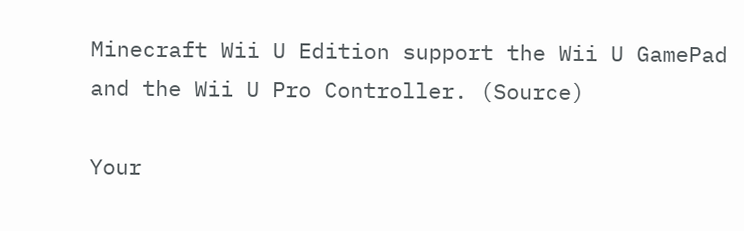Minecraft Wii U Edition support the Wii U GamePad and the Wii U Pro Controller. (Source)

Your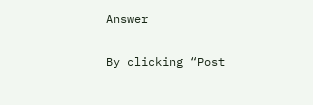Answer

By clicking “Post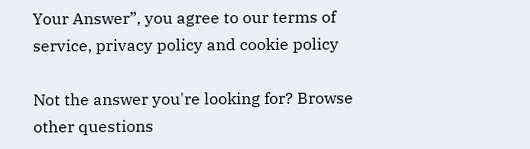Your Answer”, you agree to our terms of service, privacy policy and cookie policy

Not the answer you're looking for? Browse other questions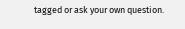tagged or ask your own question.